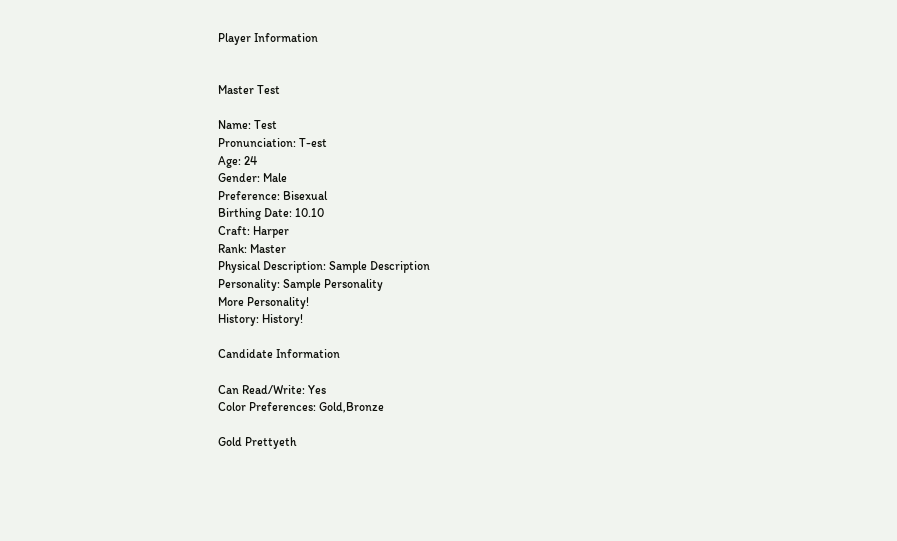Player Information


Master Test

Name: Test
Pronunciation: T-est
Age: 24
Gender: Male
Preference: Bisexual
Birthing Date: 10.10
Craft: Harper
Rank: Master
Physical Description: Sample Description
Personality: Sample Personality
More Personality!
History: History!

Candidate Information

Can Read/Write: Yes
Color Preferences: Gold,Bronze

Gold Prettyeth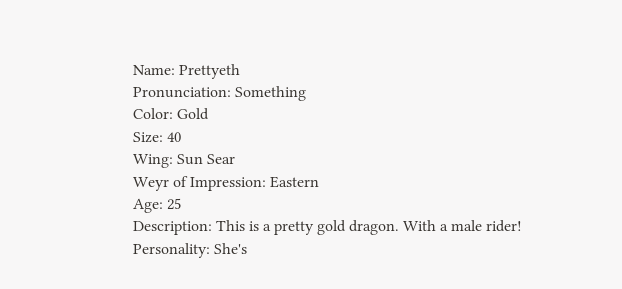Name: Prettyeth
Pronunciation: Something
Color: Gold
Size: 40
Wing: Sun Sear
Weyr of Impression: Eastern
Age: 25
Description: This is a pretty gold dragon. With a male rider!
Personality: She's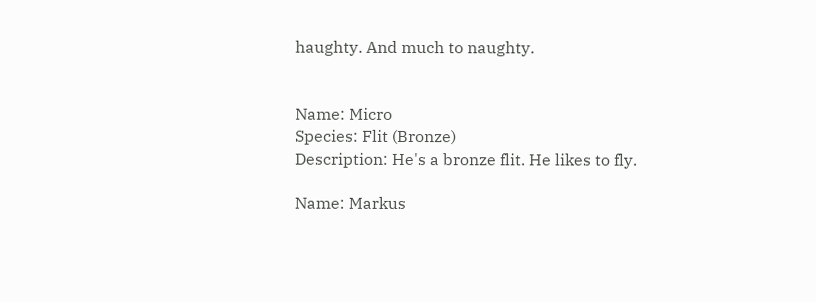haughty. And much to naughty.


Name: Micro
Species: Flit (Bronze)
Description: He's a bronze flit. He likes to fly.

Name: Markus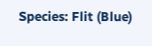Species: Flit (Blue)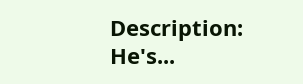Description: He's...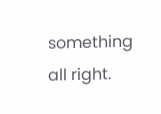something all right.